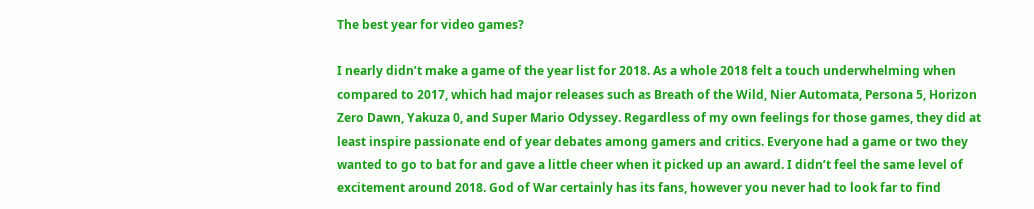The best year for video games?

I nearly didn’t make a game of the year list for 2018. As a whole 2018 felt a touch underwhelming when compared to 2017, which had major releases such as Breath of the Wild, Nier Automata, Persona 5, Horizon Zero Dawn, Yakuza 0, and Super Mario Odyssey. Regardless of my own feelings for those games, they did at least inspire passionate end of year debates among gamers and critics. Everyone had a game or two they wanted to go to bat for and gave a little cheer when it picked up an award. I didn’t feel the same level of excitement around 2018. God of War certainly has its fans, however you never had to look far to find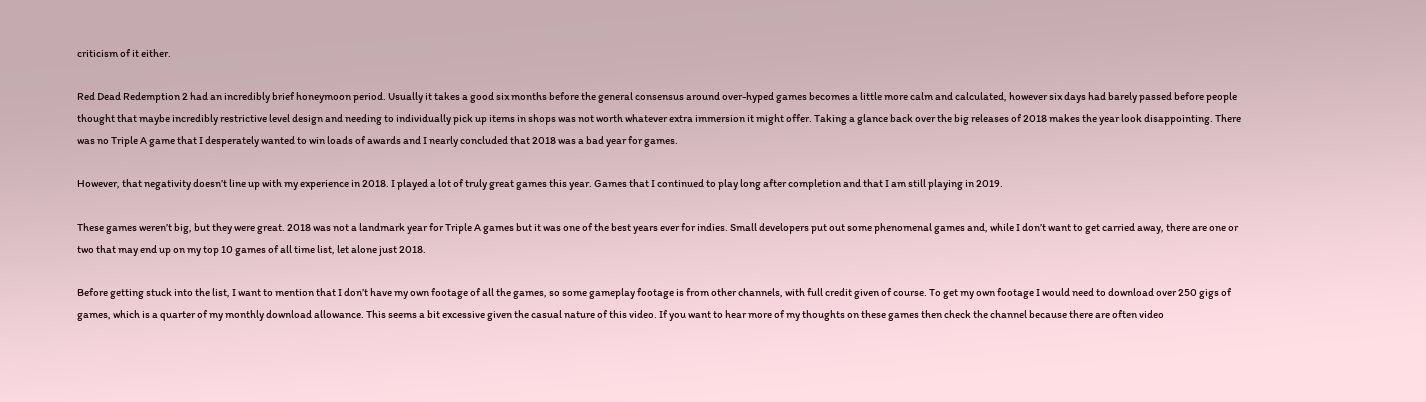criticism of it either.

Red Dead Redemption 2 had an incredibly brief honeymoon period. Usually it takes a good six months before the general consensus around over-hyped games becomes a little more calm and calculated, however six days had barely passed before people thought that maybe incredibly restrictive level design and needing to individually pick up items in shops was not worth whatever extra immersion it might offer. Taking a glance back over the big releases of 2018 makes the year look disappointing. There was no Triple A game that I desperately wanted to win loads of awards and I nearly concluded that 2018 was a bad year for games.

However, that negativity doesn’t line up with my experience in 2018. I played a lot of truly great games this year. Games that I continued to play long after completion and that I am still playing in 2019.

These games weren’t big, but they were great. 2018 was not a landmark year for Triple A games but it was one of the best years ever for indies. Small developers put out some phenomenal games and, while I don’t want to get carried away, there are one or two that may end up on my top 10 games of all time list, let alone just 2018.

Before getting stuck into the list, I want to mention that I don’t have my own footage of all the games, so some gameplay footage is from other channels, with full credit given of course. To get my own footage I would need to download over 250 gigs of games, which is a quarter of my monthly download allowance. This seems a bit excessive given the casual nature of this video. If you want to hear more of my thoughts on these games then check the channel because there are often video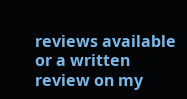reviews available or a written review on my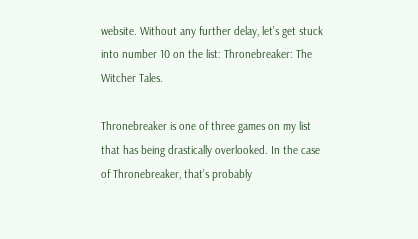website. Without any further delay, let’s get stuck into number 10 on the list: Thronebreaker: The Witcher Tales.

Thronebreaker is one of three games on my list that has being drastically overlooked. In the case of Thronebreaker, that’s probably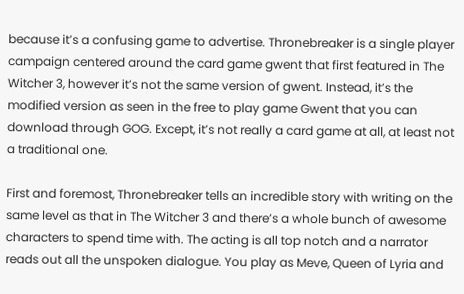because it’s a confusing game to advertise. Thronebreaker is a single player campaign centered around the card game gwent that first featured in The Witcher 3, however it’s not the same version of gwent. Instead, it’s the modified version as seen in the free to play game Gwent that you can download through GOG. Except, it’s not really a card game at all, at least not a traditional one.

First and foremost, Thronebreaker tells an incredible story with writing on the same level as that in The Witcher 3 and there’s a whole bunch of awesome characters to spend time with. The acting is all top notch and a narrator reads out all the unspoken dialogue. You play as Meve, Queen of Lyria and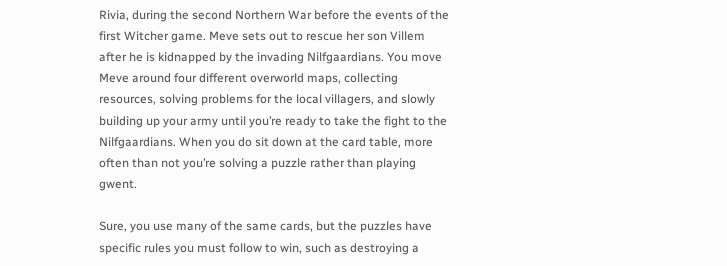Rivia, during the second Northern War before the events of the first Witcher game. Meve sets out to rescue her son Villem after he is kidnapped by the invading Nilfgaardians. You move Meve around four different overworld maps, collecting resources, solving problems for the local villagers, and slowly building up your army until you’re ready to take the fight to the Nilfgaardians. When you do sit down at the card table, more often than not you’re solving a puzzle rather than playing gwent.

Sure, you use many of the same cards, but the puzzles have specific rules you must follow to win, such as destroying a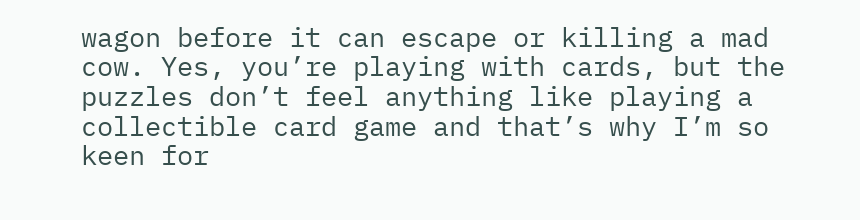wagon before it can escape or killing a mad cow. Yes, you’re playing with cards, but the puzzles don’t feel anything like playing a collectible card game and that’s why I’m so keen for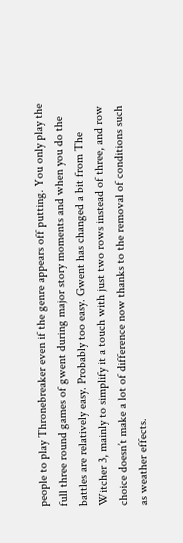people to play Thronebreaker even if the genre appears off putting. You only play the full three round games of gwent during major story moments and when you do the battles are relatively easy. Probably too easy. Gwent has changed a bit from The Witcher 3, mainly to simplify it a touch with just two rows instead of three, and row choice doesn’t make a lot of difference now thanks to the removal of conditions such as weather effects.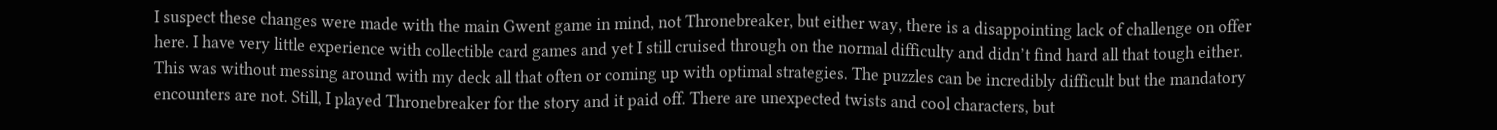I suspect these changes were made with the main Gwent game in mind, not Thronebreaker, but either way, there is a disappointing lack of challenge on offer here. I have very little experience with collectible card games and yet I still cruised through on the normal difficulty and didn’t find hard all that tough either. This was without messing around with my deck all that often or coming up with optimal strategies. The puzzles can be incredibly difficult but the mandatory encounters are not. Still, I played Thronebreaker for the story and it paid off. There are unexpected twists and cool characters, but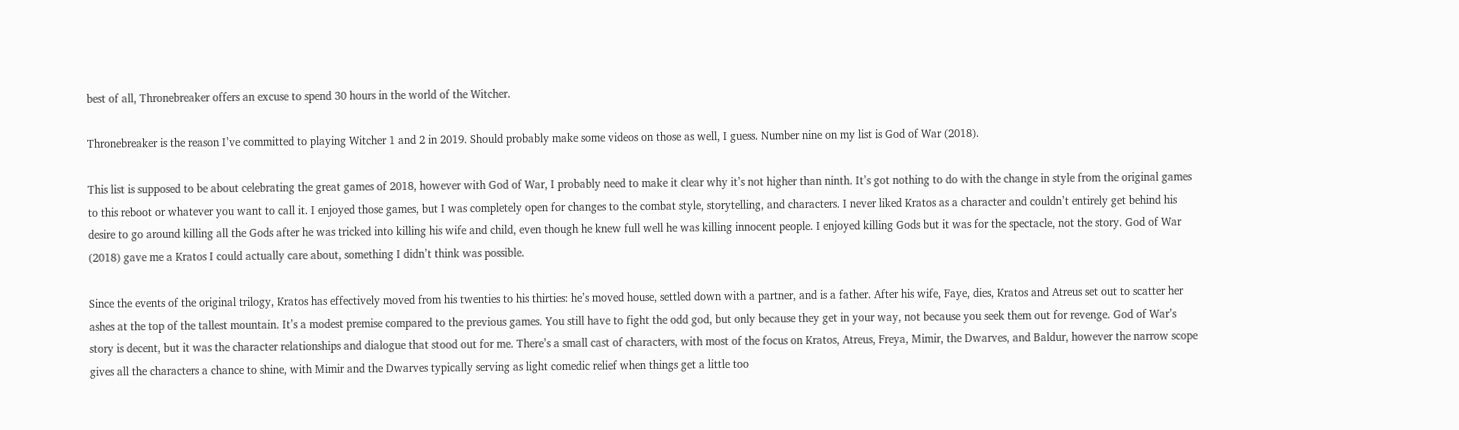best of all, Thronebreaker offers an excuse to spend 30 hours in the world of the Witcher.

Thronebreaker is the reason I’ve committed to playing Witcher 1 and 2 in 2019. Should probably make some videos on those as well, I guess. Number nine on my list is God of War (2018).

This list is supposed to be about celebrating the great games of 2018, however with God of War, I probably need to make it clear why it’s not higher than ninth. It’s got nothing to do with the change in style from the original games to this reboot or whatever you want to call it. I enjoyed those games, but I was completely open for changes to the combat style, storytelling, and characters. I never liked Kratos as a character and couldn’t entirely get behind his desire to go around killing all the Gods after he was tricked into killing his wife and child, even though he knew full well he was killing innocent people. I enjoyed killing Gods but it was for the spectacle, not the story. God of War (2018) gave me a Kratos I could actually care about, something I didn’t think was possible.

Since the events of the original trilogy, Kratos has effectively moved from his twenties to his thirties: he’s moved house, settled down with a partner, and is a father. After his wife, Faye, dies, Kratos and Atreus set out to scatter her ashes at the top of the tallest mountain. It’s a modest premise compared to the previous games. You still have to fight the odd god, but only because they get in your way, not because you seek them out for revenge. God of War’s story is decent, but it was the character relationships and dialogue that stood out for me. There’s a small cast of characters, with most of the focus on Kratos, Atreus, Freya, Mimir, the Dwarves, and Baldur, however the narrow scope gives all the characters a chance to shine, with Mimir and the Dwarves typically serving as light comedic relief when things get a little too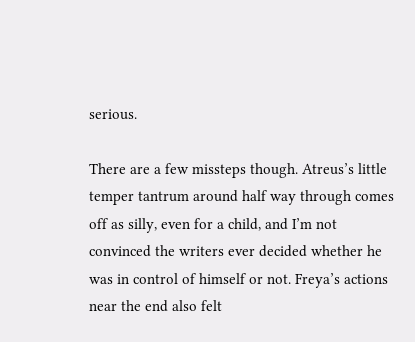serious.

There are a few missteps though. Atreus’s little temper tantrum around half way through comes off as silly, even for a child, and I’m not convinced the writers ever decided whether he was in control of himself or not. Freya’s actions near the end also felt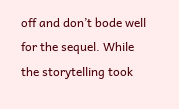off and don’t bode well for the sequel. While the storytelling took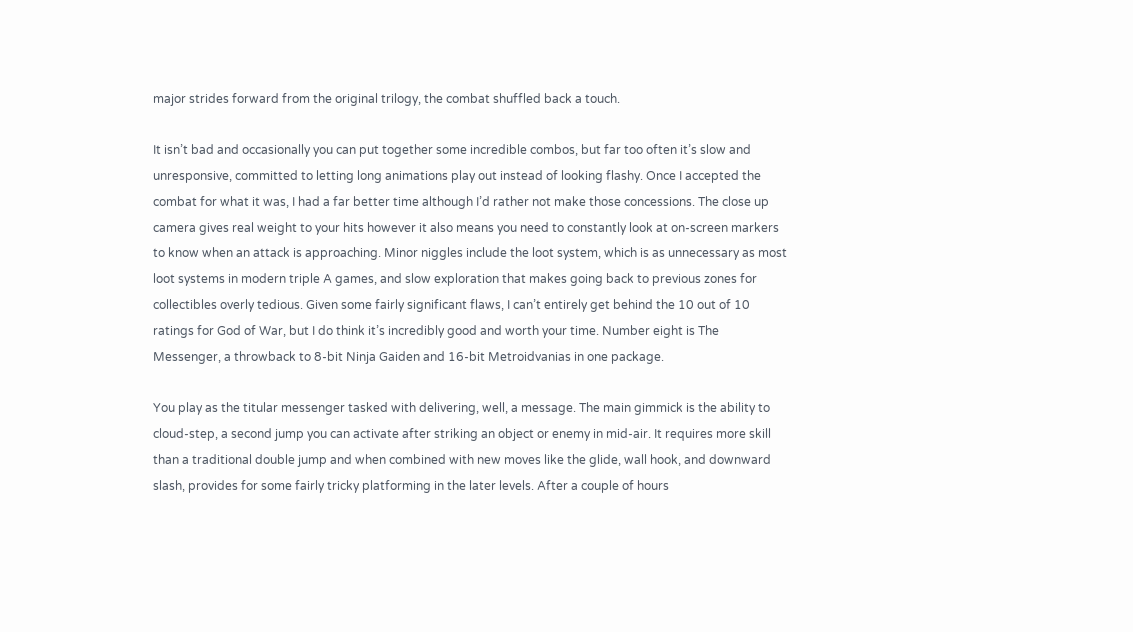major strides forward from the original trilogy, the combat shuffled back a touch.

It isn’t bad and occasionally you can put together some incredible combos, but far too often it’s slow and unresponsive, committed to letting long animations play out instead of looking flashy. Once I accepted the combat for what it was, I had a far better time although I’d rather not make those concessions. The close up camera gives real weight to your hits however it also means you need to constantly look at on-screen markers to know when an attack is approaching. Minor niggles include the loot system, which is as unnecessary as most loot systems in modern triple A games, and slow exploration that makes going back to previous zones for collectibles overly tedious. Given some fairly significant flaws, I can’t entirely get behind the 10 out of 10 ratings for God of War, but I do think it’s incredibly good and worth your time. Number eight is The Messenger, a throwback to 8-bit Ninja Gaiden and 16-bit Metroidvanias in one package.

You play as the titular messenger tasked with delivering, well, a message. The main gimmick is the ability to cloud-step, a second jump you can activate after striking an object or enemy in mid-air. It requires more skill than a traditional double jump and when combined with new moves like the glide, wall hook, and downward slash, provides for some fairly tricky platforming in the later levels. After a couple of hours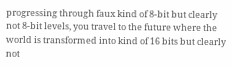progressing through faux kind of 8-bit but clearly not 8-bit levels, you travel to the future where the world is transformed into kind of 16 bits but clearly not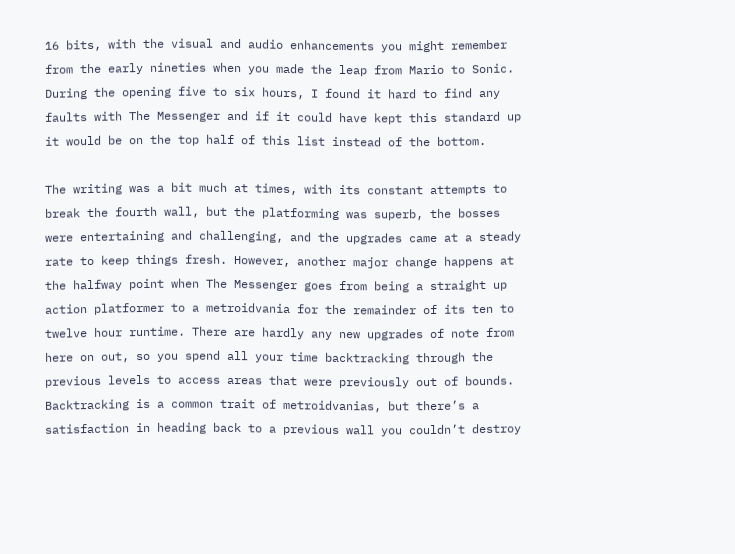16 bits, with the visual and audio enhancements you might remember from the early nineties when you made the leap from Mario to Sonic. During the opening five to six hours, I found it hard to find any faults with The Messenger and if it could have kept this standard up it would be on the top half of this list instead of the bottom.

The writing was a bit much at times, with its constant attempts to break the fourth wall, but the platforming was superb, the bosses were entertaining and challenging, and the upgrades came at a steady rate to keep things fresh. However, another major change happens at the halfway point when The Messenger goes from being a straight up action platformer to a metroidvania for the remainder of its ten to twelve hour runtime. There are hardly any new upgrades of note from here on out, so you spend all your time backtracking through the previous levels to access areas that were previously out of bounds. Backtracking is a common trait of metroidvanias, but there’s a satisfaction in heading back to a previous wall you couldn’t destroy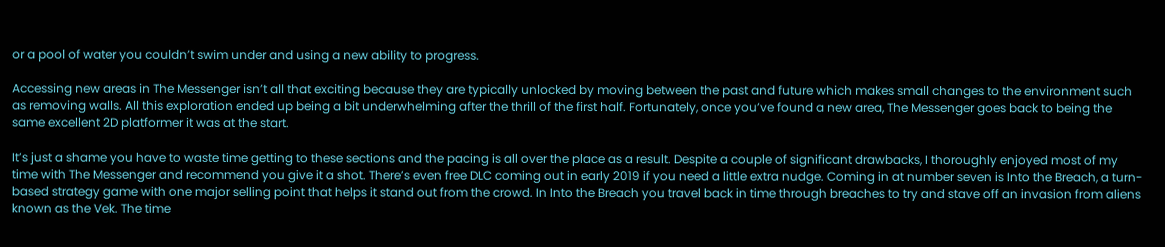or a pool of water you couldn’t swim under and using a new ability to progress.

Accessing new areas in The Messenger isn’t all that exciting because they are typically unlocked by moving between the past and future which makes small changes to the environment such as removing walls. All this exploration ended up being a bit underwhelming after the thrill of the first half. Fortunately, once you’ve found a new area, The Messenger goes back to being the same excellent 2D platformer it was at the start.

It’s just a shame you have to waste time getting to these sections and the pacing is all over the place as a result. Despite a couple of significant drawbacks, I thoroughly enjoyed most of my time with The Messenger and recommend you give it a shot. There’s even free DLC coming out in early 2019 if you need a little extra nudge. Coming in at number seven is Into the Breach, a turn-based strategy game with one major selling point that helps it stand out from the crowd. In Into the Breach you travel back in time through breaches to try and stave off an invasion from aliens known as the Vek. The time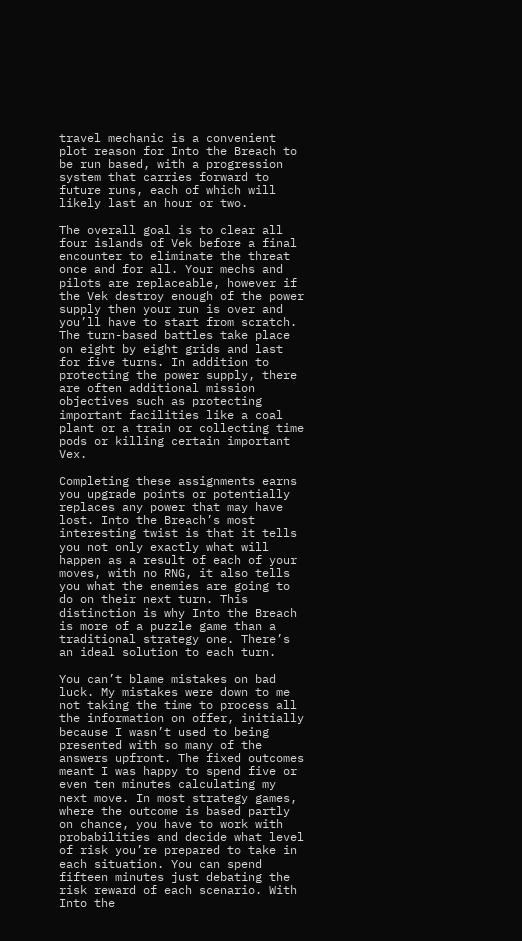travel mechanic is a convenient plot reason for Into the Breach to be run based, with a progression system that carries forward to future runs, each of which will likely last an hour or two.

The overall goal is to clear all four islands of Vek before a final encounter to eliminate the threat once and for all. Your mechs and pilots are replaceable, however if the Vek destroy enough of the power supply then your run is over and you’ll have to start from scratch. The turn-based battles take place on eight by eight grids and last for five turns. In addition to protecting the power supply, there are often additional mission objectives such as protecting important facilities like a coal plant or a train or collecting time pods or killing certain important Vex.

Completing these assignments earns you upgrade points or potentially replaces any power that may have lost. Into the Breach’s most interesting twist is that it tells you not only exactly what will happen as a result of each of your moves, with no RNG, it also tells you what the enemies are going to do on their next turn. This distinction is why Into the Breach is more of a puzzle game than a traditional strategy one. There’s an ideal solution to each turn.

You can’t blame mistakes on bad luck. My mistakes were down to me not taking the time to process all the information on offer, initially because I wasn’t used to being presented with so many of the answers upfront. The fixed outcomes meant I was happy to spend five or even ten minutes calculating my next move. In most strategy games, where the outcome is based partly on chance, you have to work with probabilities and decide what level of risk you’re prepared to take in each situation. You can spend fifteen minutes just debating the risk reward of each scenario. With Into the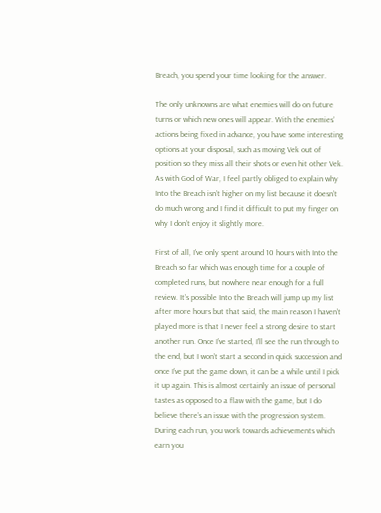Breach, you spend your time looking for the answer.

The only unknowns are what enemies will do on future turns or which new ones will appear. With the enemies’ actions being fixed in advance, you have some interesting options at your disposal, such as moving Vek out of position so they miss all their shots or even hit other Vek. As with God of War, I feel partly obliged to explain why Into the Breach isn’t higher on my list because it doesn’t do much wrong and I find it difficult to put my finger on why I don’t enjoy it slightly more.

First of all, I’ve only spent around 10 hours with Into the Breach so far which was enough time for a couple of completed runs, but nowhere near enough for a full review. It’s possible Into the Breach will jump up my list after more hours but that said, the main reason I haven’t played more is that I never feel a strong desire to start another run. Once I’ve started, I’ll see the run through to the end, but I won’t start a second in quick succession and once I’ve put the game down, it can be a while until I pick it up again. This is almost certainly an issue of personal tastes as opposed to a flaw with the game, but I do believe there’s an issue with the progression system. During each run, you work towards achievements which earn you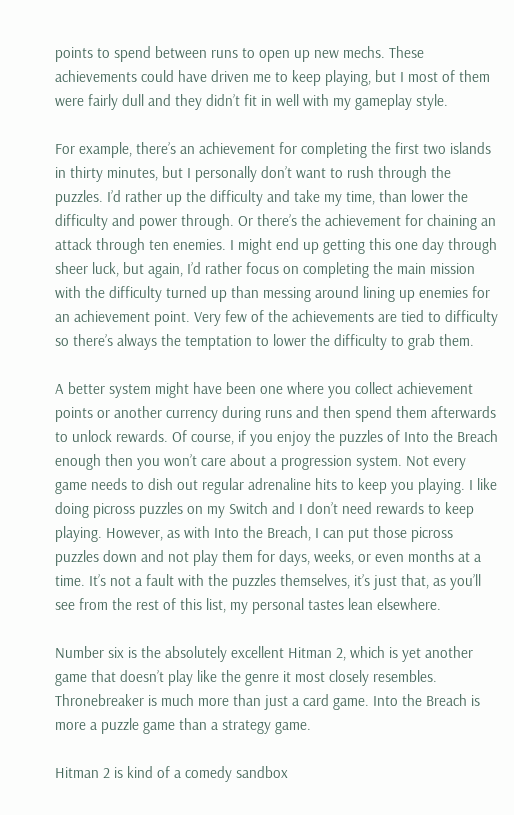points to spend between runs to open up new mechs. These achievements could have driven me to keep playing, but I most of them were fairly dull and they didn’t fit in well with my gameplay style.

For example, there’s an achievement for completing the first two islands in thirty minutes, but I personally don’t want to rush through the puzzles. I’d rather up the difficulty and take my time, than lower the difficulty and power through. Or there’s the achievement for chaining an attack through ten enemies. I might end up getting this one day through sheer luck, but again, I’d rather focus on completing the main mission with the difficulty turned up than messing around lining up enemies for an achievement point. Very few of the achievements are tied to difficulty so there’s always the temptation to lower the difficulty to grab them.

A better system might have been one where you collect achievement points or another currency during runs and then spend them afterwards to unlock rewards. Of course, if you enjoy the puzzles of Into the Breach enough then you won’t care about a progression system. Not every game needs to dish out regular adrenaline hits to keep you playing. I like doing picross puzzles on my Switch and I don’t need rewards to keep playing. However, as with Into the Breach, I can put those picross puzzles down and not play them for days, weeks, or even months at a time. It’s not a fault with the puzzles themselves, it’s just that, as you’ll see from the rest of this list, my personal tastes lean elsewhere.

Number six is the absolutely excellent Hitman 2, which is yet another game that doesn’t play like the genre it most closely resembles. Thronebreaker is much more than just a card game. Into the Breach is more a puzzle game than a strategy game.

Hitman 2 is kind of a comedy sandbox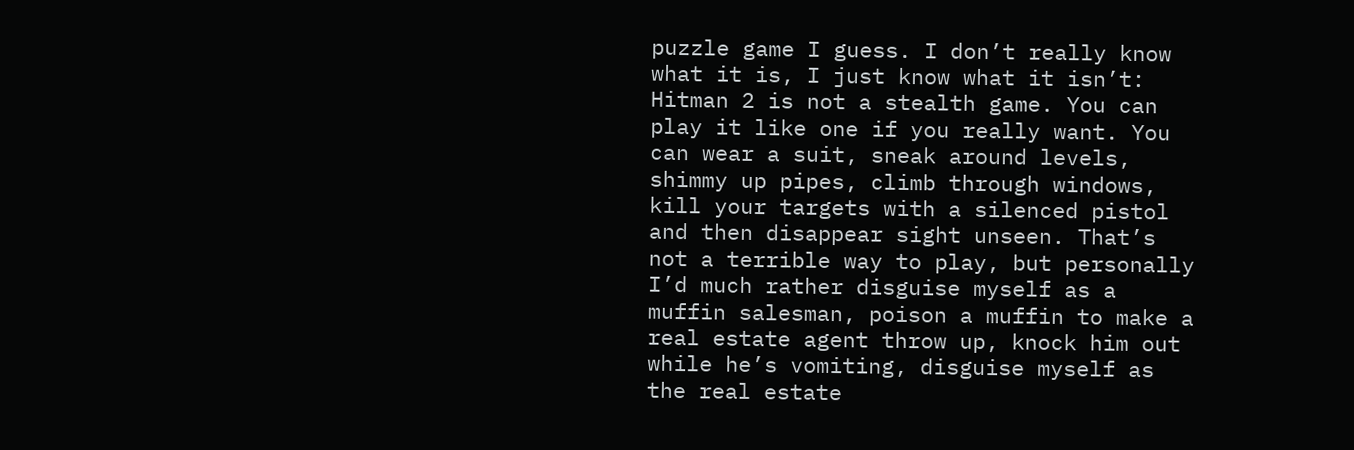puzzle game I guess. I don’t really know what it is, I just know what it isn’t: Hitman 2 is not a stealth game. You can play it like one if you really want. You can wear a suit, sneak around levels, shimmy up pipes, climb through windows, kill your targets with a silenced pistol and then disappear sight unseen. That’s not a terrible way to play, but personally I’d much rather disguise myself as a muffin salesman, poison a muffin to make a real estate agent throw up, knock him out while he’s vomiting, disguise myself as the real estate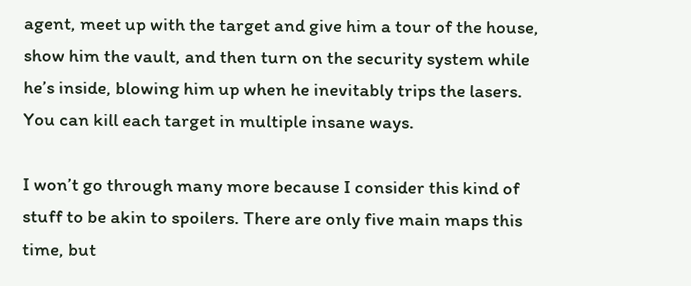agent, meet up with the target and give him a tour of the house, show him the vault, and then turn on the security system while he’s inside, blowing him up when he inevitably trips the lasers. You can kill each target in multiple insane ways.

I won’t go through many more because I consider this kind of stuff to be akin to spoilers. There are only five main maps this time, but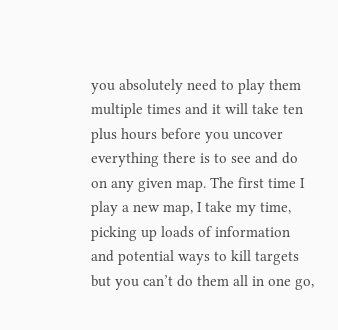you absolutely need to play them multiple times and it will take ten plus hours before you uncover everything there is to see and do on any given map. The first time I play a new map, I take my time, picking up loads of information and potential ways to kill targets but you can’t do them all in one go,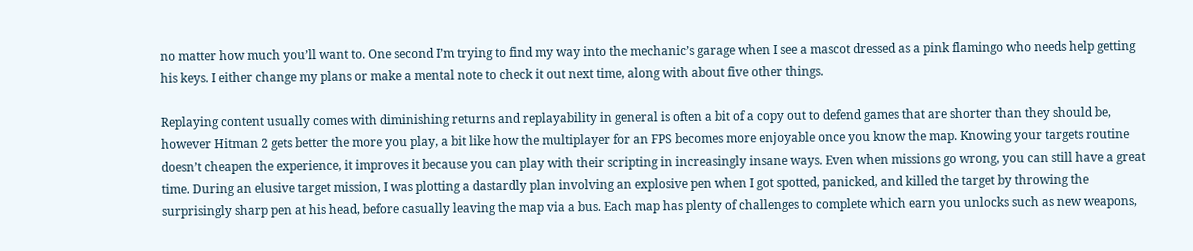no matter how much you’ll want to. One second I’m trying to find my way into the mechanic’s garage when I see a mascot dressed as a pink flamingo who needs help getting his keys. I either change my plans or make a mental note to check it out next time, along with about five other things.

Replaying content usually comes with diminishing returns and replayability in general is often a bit of a copy out to defend games that are shorter than they should be, however Hitman 2 gets better the more you play, a bit like how the multiplayer for an FPS becomes more enjoyable once you know the map. Knowing your targets routine doesn’t cheapen the experience, it improves it because you can play with their scripting in increasingly insane ways. Even when missions go wrong, you can still have a great time. During an elusive target mission, I was plotting a dastardly plan involving an explosive pen when I got spotted, panicked, and killed the target by throwing the surprisingly sharp pen at his head, before casually leaving the map via a bus. Each map has plenty of challenges to complete which earn you unlocks such as new weapons,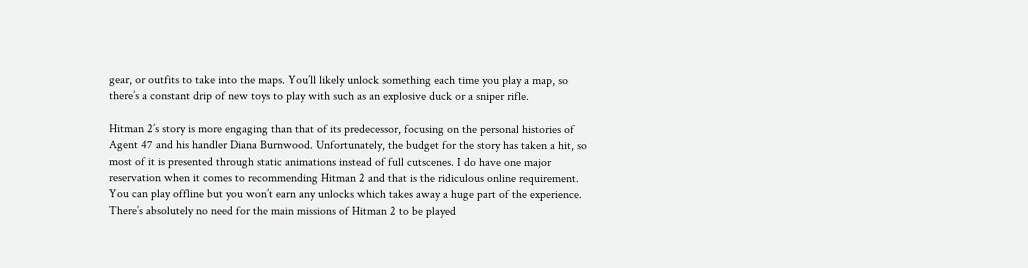gear, or outfits to take into the maps. You’ll likely unlock something each time you play a map, so there’s a constant drip of new toys to play with such as an explosive duck or a sniper rifle.

Hitman 2’s story is more engaging than that of its predecessor, focusing on the personal histories of Agent 47 and his handler Diana Burnwood. Unfortunately, the budget for the story has taken a hit, so most of it is presented through static animations instead of full cutscenes. I do have one major reservation when it comes to recommending Hitman 2 and that is the ridiculous online requirement. You can play offline but you won’t earn any unlocks which takes away a huge part of the experience. There’s absolutely no need for the main missions of Hitman 2 to be played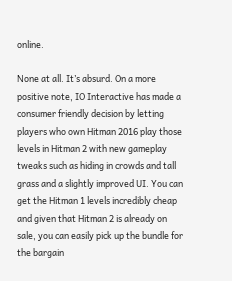online.

None at all. It’s absurd. On a more positive note, IO Interactive has made a consumer friendly decision by letting players who own Hitman 2016 play those levels in Hitman 2 with new gameplay tweaks such as hiding in crowds and tall grass and a slightly improved UI. You can get the Hitman 1 levels incredibly cheap and given that Hitman 2 is already on sale, you can easily pick up the bundle for the bargain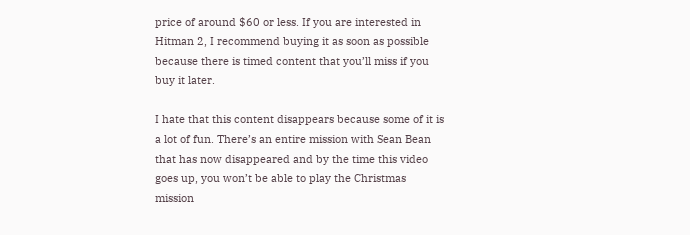price of around $60 or less. If you are interested in Hitman 2, I recommend buying it as soon as possible because there is timed content that you’ll miss if you buy it later.

I hate that this content disappears because some of it is a lot of fun. There’s an entire mission with Sean Bean that has now disappeared and by the time this video goes up, you won’t be able to play the Christmas mission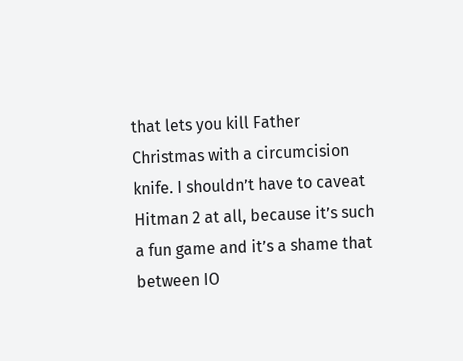that lets you kill Father Christmas with a circumcision knife. I shouldn’t have to caveat Hitman 2 at all, because it’s such a fun game and it’s a shame that between IO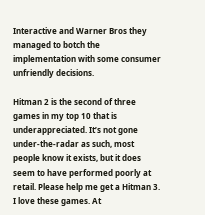Interactive and Warner Bros they managed to botch the implementation with some consumer unfriendly decisions.

Hitman 2 is the second of three games in my top 10 that is underappreciated. It’s not gone under-the-radar as such, most people know it exists, but it does seem to have performed poorly at retail. Please help me get a Hitman 3. I love these games. At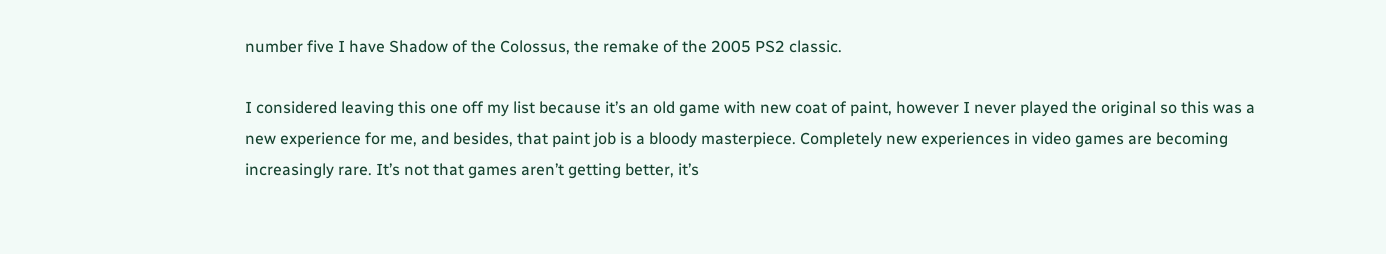number five I have Shadow of the Colossus, the remake of the 2005 PS2 classic.

I considered leaving this one off my list because it’s an old game with new coat of paint, however I never played the original so this was a new experience for me, and besides, that paint job is a bloody masterpiece. Completely new experiences in video games are becoming increasingly rare. It’s not that games aren’t getting better, it’s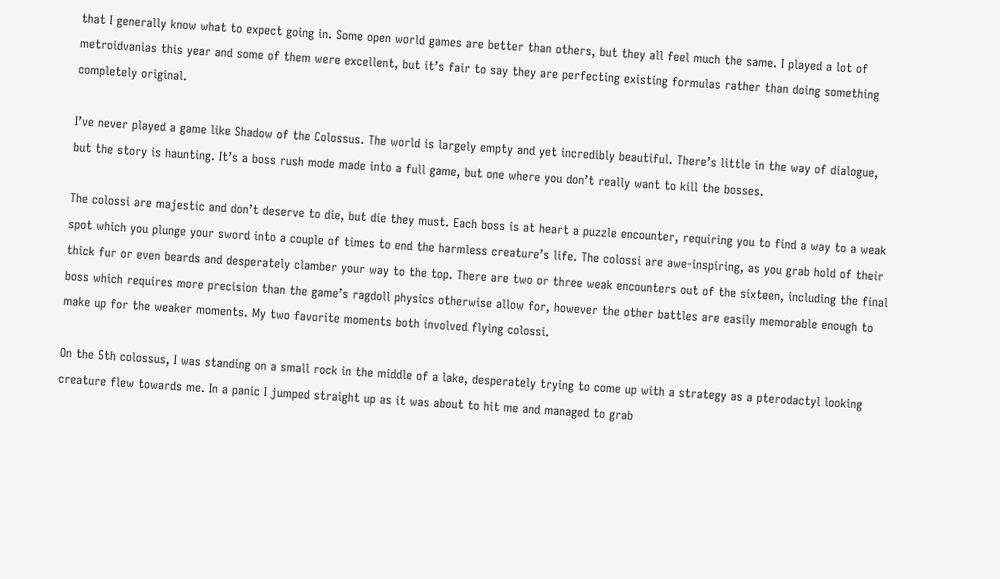that I generally know what to expect going in. Some open world games are better than others, but they all feel much the same. I played a lot of metroidvanias this year and some of them were excellent, but it’s fair to say they are perfecting existing formulas rather than doing something completely original.

I’ve never played a game like Shadow of the Colossus. The world is largely empty and yet incredibly beautiful. There’s little in the way of dialogue, but the story is haunting. It’s a boss rush mode made into a full game, but one where you don’t really want to kill the bosses.

The colossi are majestic and don’t deserve to die, but die they must. Each boss is at heart a puzzle encounter, requiring you to find a way to a weak spot which you plunge your sword into a couple of times to end the harmless creature’s life. The colossi are awe-inspiring, as you grab hold of their thick fur or even beards and desperately clamber your way to the top. There are two or three weak encounters out of the sixteen, including the final boss which requires more precision than the game’s ragdoll physics otherwise allow for, however the other battles are easily memorable enough to make up for the weaker moments. My two favorite moments both involved flying colossi.

On the 5th colossus, I was standing on a small rock in the middle of a lake, desperately trying to come up with a strategy as a pterodactyl looking creature flew towards me. In a panic I jumped straight up as it was about to hit me and managed to grab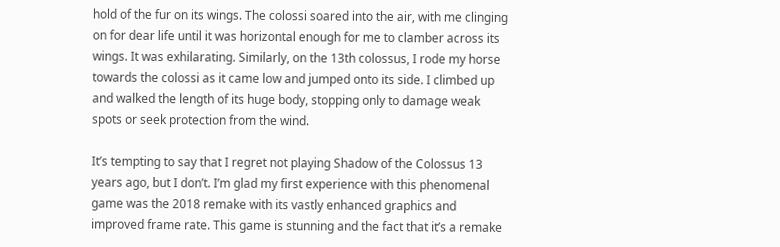hold of the fur on its wings. The colossi soared into the air, with me clinging on for dear life until it was horizontal enough for me to clamber across its wings. It was exhilarating. Similarly, on the 13th colossus, I rode my horse towards the colossi as it came low and jumped onto its side. I climbed up and walked the length of its huge body, stopping only to damage weak spots or seek protection from the wind.

It’s tempting to say that I regret not playing Shadow of the Colossus 13 years ago, but I don’t. I’m glad my first experience with this phenomenal game was the 2018 remake with its vastly enhanced graphics and improved frame rate. This game is stunning and the fact that it’s a remake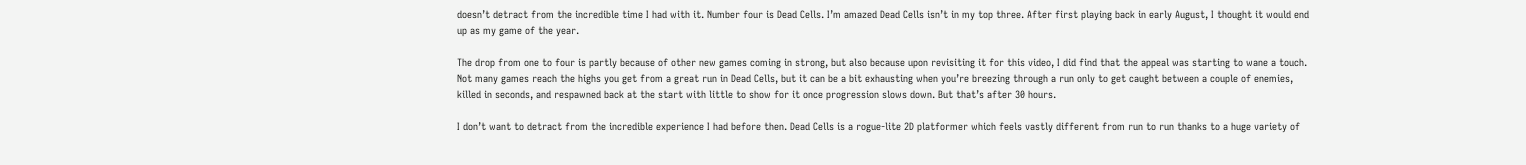doesn’t detract from the incredible time I had with it. Number four is Dead Cells. I’m amazed Dead Cells isn’t in my top three. After first playing back in early August, I thought it would end up as my game of the year.

The drop from one to four is partly because of other new games coming in strong, but also because upon revisiting it for this video, I did find that the appeal was starting to wane a touch. Not many games reach the highs you get from a great run in Dead Cells, but it can be a bit exhausting when you’re breezing through a run only to get caught between a couple of enemies, killed in seconds, and respawned back at the start with little to show for it once progression slows down. But that’s after 30 hours.

I don’t want to detract from the incredible experience I had before then. Dead Cells is a rogue-lite 2D platformer which feels vastly different from run to run thanks to a huge variety of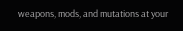weapons, mods, and mutations at your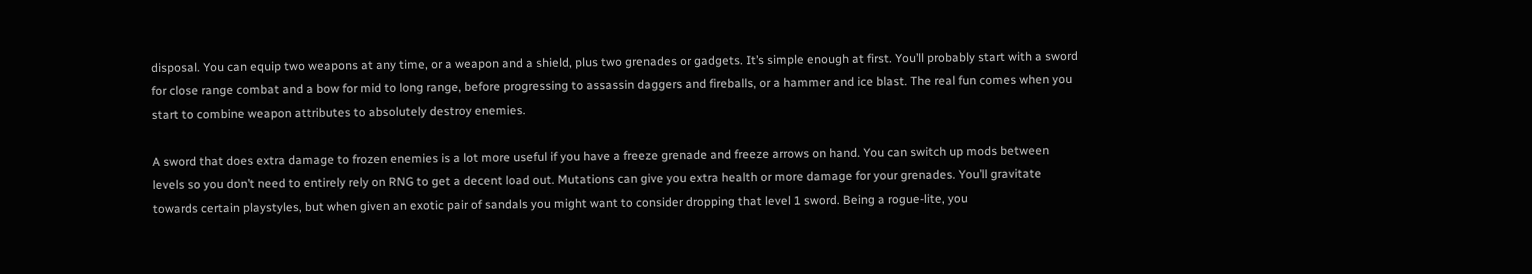disposal. You can equip two weapons at any time, or a weapon and a shield, plus two grenades or gadgets. It’s simple enough at first. You’ll probably start with a sword for close range combat and a bow for mid to long range, before progressing to assassin daggers and fireballs, or a hammer and ice blast. The real fun comes when you start to combine weapon attributes to absolutely destroy enemies.

A sword that does extra damage to frozen enemies is a lot more useful if you have a freeze grenade and freeze arrows on hand. You can switch up mods between levels so you don’t need to entirely rely on RNG to get a decent load out. Mutations can give you extra health or more damage for your grenades. You’ll gravitate towards certain playstyles, but when given an exotic pair of sandals you might want to consider dropping that level 1 sword. Being a rogue-lite, you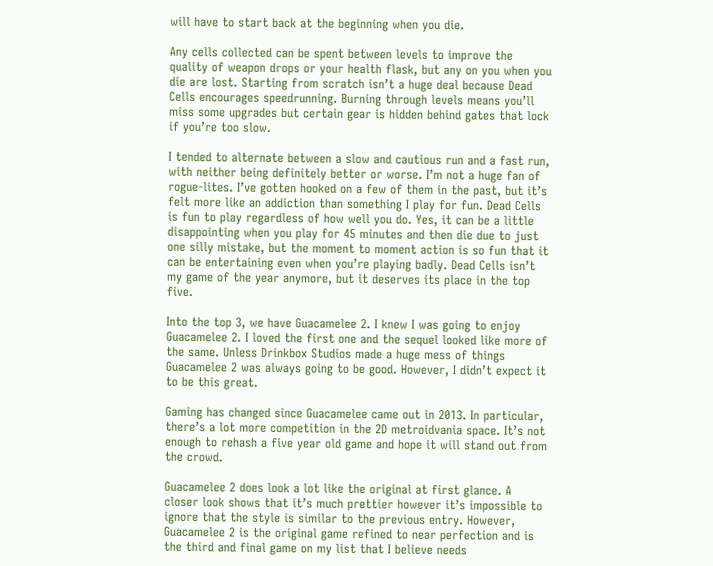will have to start back at the beginning when you die.

Any cells collected can be spent between levels to improve the quality of weapon drops or your health flask, but any on you when you die are lost. Starting from scratch isn’t a huge deal because Dead Cells encourages speedrunning. Burning through levels means you’ll miss some upgrades but certain gear is hidden behind gates that lock if you’re too slow.

I tended to alternate between a slow and cautious run and a fast run, with neither being definitely better or worse. I’m not a huge fan of rogue-lites. I’ve gotten hooked on a few of them in the past, but it’s felt more like an addiction than something I play for fun. Dead Cells is fun to play regardless of how well you do. Yes, it can be a little disappointing when you play for 45 minutes and then die due to just one silly mistake, but the moment to moment action is so fun that it can be entertaining even when you’re playing badly. Dead Cells isn’t my game of the year anymore, but it deserves its place in the top five.

Into the top 3, we have Guacamelee 2. I knew I was going to enjoy Guacamelee 2. I loved the first one and the sequel looked like more of the same. Unless Drinkbox Studios made a huge mess of things Guacamelee 2 was always going to be good. However, I didn’t expect it to be this great.

Gaming has changed since Guacamelee came out in 2013. In particular, there’s a lot more competition in the 2D metroidvania space. It’s not enough to rehash a five year old game and hope it will stand out from the crowd.

Guacamelee 2 does look a lot like the original at first glance. A closer look shows that it’s much prettier however it’s impossible to ignore that the style is similar to the previous entry. However, Guacamelee 2 is the original game refined to near perfection and is the third and final game on my list that I believe needs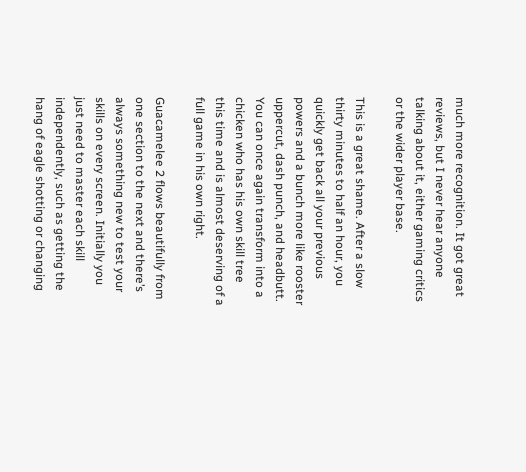much more recognition. It got great reviews, but I never hear anyone talking about it, either gaming critics or the wider player base.

This is a great shame. After a slow thirty minutes to half an hour, you quickly get back all your previous powers and a bunch more like rooster uppercut, dash punch, and headbutt. You can once again transform into a chicken who has his own skill tree this time and is almost deserving of a full game in his own right.

Guacamelee 2 flows beautifully from one section to the next and there’s always something new to test your skills on every screen. Initially you just need to master each skill independently, such as getting the hang of eagle shotting or changing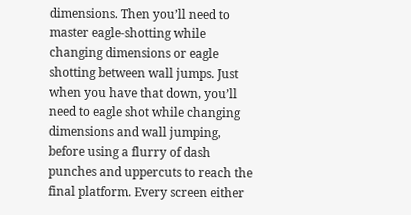dimensions. Then you’ll need to master eagle-shotting while changing dimensions or eagle shotting between wall jumps. Just when you have that down, you’ll need to eagle shot while changing dimensions and wall jumping, before using a flurry of dash punches and uppercuts to reach the final platform. Every screen either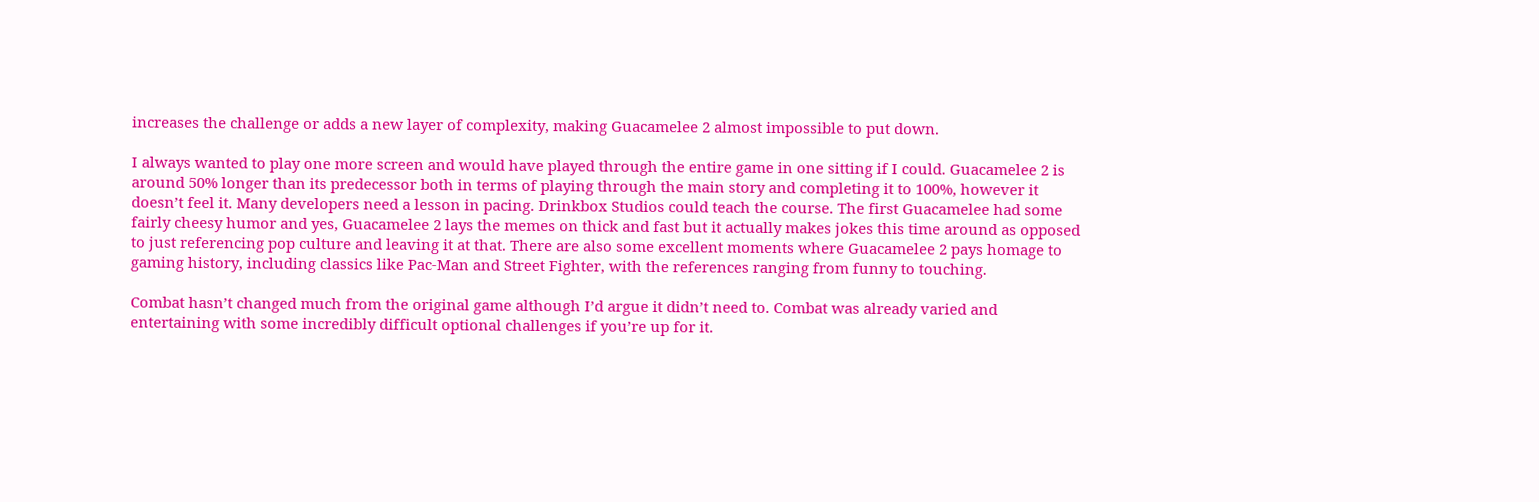increases the challenge or adds a new layer of complexity, making Guacamelee 2 almost impossible to put down.

I always wanted to play one more screen and would have played through the entire game in one sitting if I could. Guacamelee 2 is around 50% longer than its predecessor both in terms of playing through the main story and completing it to 100%, however it doesn’t feel it. Many developers need a lesson in pacing. Drinkbox Studios could teach the course. The first Guacamelee had some fairly cheesy humor and yes, Guacamelee 2 lays the memes on thick and fast but it actually makes jokes this time around as opposed to just referencing pop culture and leaving it at that. There are also some excellent moments where Guacamelee 2 pays homage to gaming history, including classics like Pac-Man and Street Fighter, with the references ranging from funny to touching.

Combat hasn’t changed much from the original game although I’d argue it didn’t need to. Combat was already varied and entertaining with some incredibly difficult optional challenges if you’re up for it.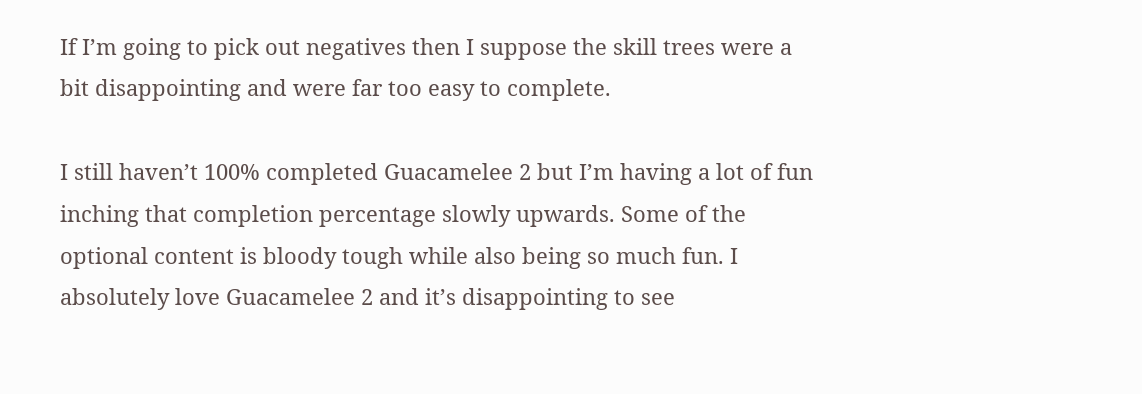If I’m going to pick out negatives then I suppose the skill trees were a bit disappointing and were far too easy to complete.

I still haven’t 100% completed Guacamelee 2 but I’m having a lot of fun inching that completion percentage slowly upwards. Some of the optional content is bloody tough while also being so much fun. I absolutely love Guacamelee 2 and it’s disappointing to see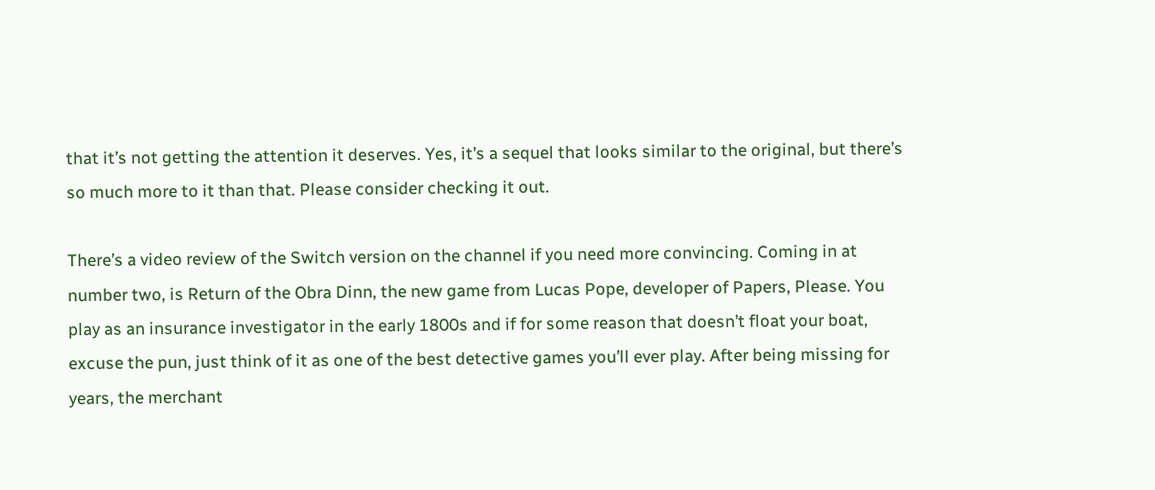that it’s not getting the attention it deserves. Yes, it’s a sequel that looks similar to the original, but there’s so much more to it than that. Please consider checking it out.

There’s a video review of the Switch version on the channel if you need more convincing. Coming in at number two, is Return of the Obra Dinn, the new game from Lucas Pope, developer of Papers, Please. You play as an insurance investigator in the early 1800s and if for some reason that doesn’t float your boat, excuse the pun, just think of it as one of the best detective games you’ll ever play. After being missing for years, the merchant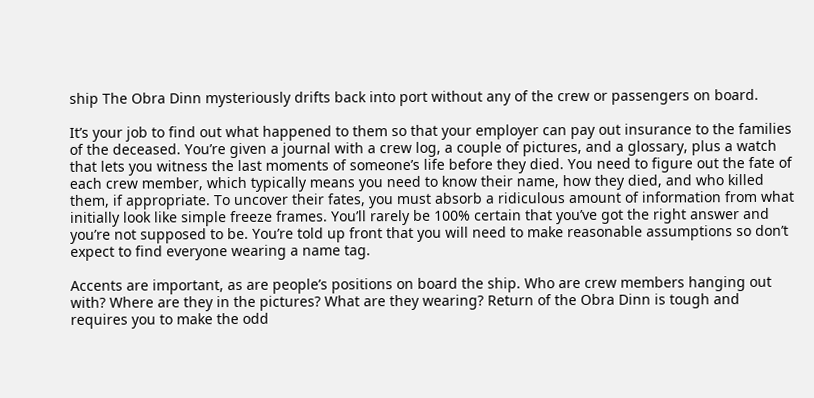ship The Obra Dinn mysteriously drifts back into port without any of the crew or passengers on board.

It’s your job to find out what happened to them so that your employer can pay out insurance to the families of the deceased. You’re given a journal with a crew log, a couple of pictures, and a glossary, plus a watch that lets you witness the last moments of someone’s life before they died. You need to figure out the fate of each crew member, which typically means you need to know their name, how they died, and who killed them, if appropriate. To uncover their fates, you must absorb a ridiculous amount of information from what initially look like simple freeze frames. You’ll rarely be 100% certain that you’ve got the right answer and you’re not supposed to be. You’re told up front that you will need to make reasonable assumptions so don’t expect to find everyone wearing a name tag.

Accents are important, as are people’s positions on board the ship. Who are crew members hanging out with? Where are they in the pictures? What are they wearing? Return of the Obra Dinn is tough and requires you to make the odd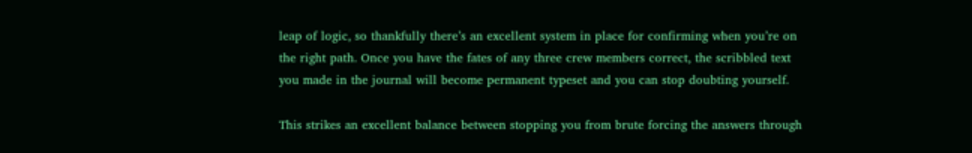leap of logic, so thankfully there’s an excellent system in place for confirming when you’re on the right path. Once you have the fates of any three crew members correct, the scribbled text you made in the journal will become permanent typeset and you can stop doubting yourself.

This strikes an excellent balance between stopping you from brute forcing the answers through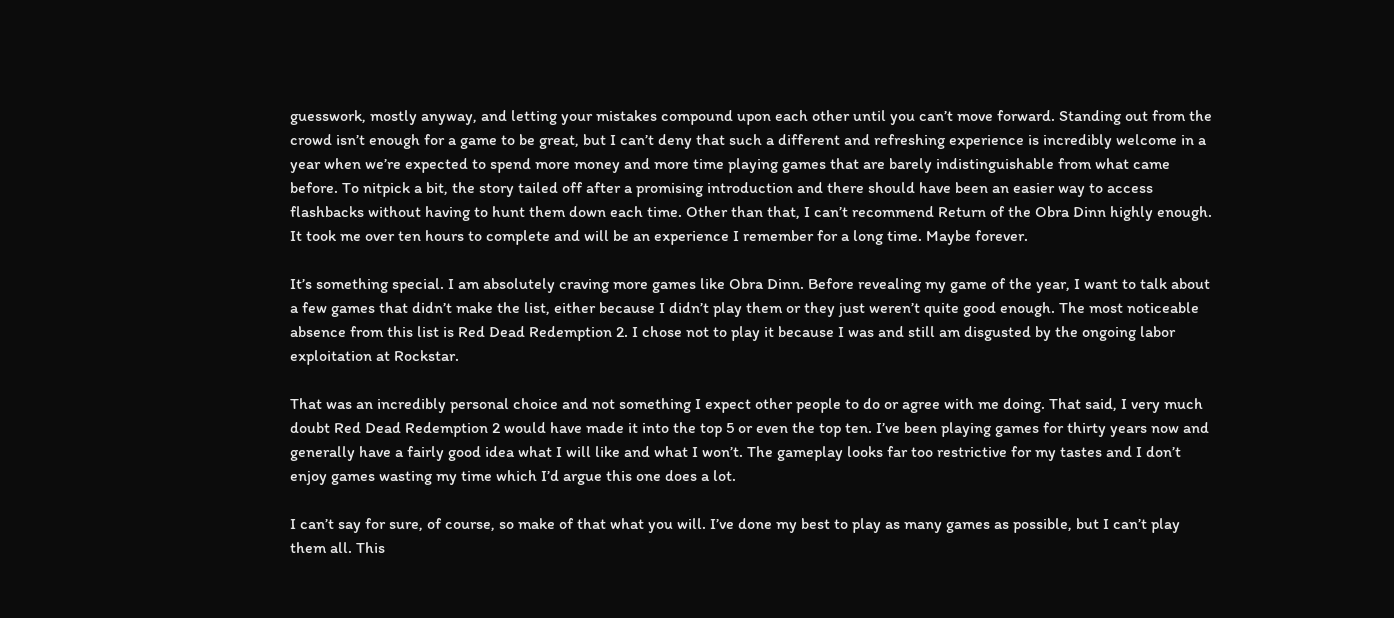guesswork, mostly anyway, and letting your mistakes compound upon each other until you can’t move forward. Standing out from the crowd isn’t enough for a game to be great, but I can’t deny that such a different and refreshing experience is incredibly welcome in a year when we’re expected to spend more money and more time playing games that are barely indistinguishable from what came before. To nitpick a bit, the story tailed off after a promising introduction and there should have been an easier way to access flashbacks without having to hunt them down each time. Other than that, I can’t recommend Return of the Obra Dinn highly enough. It took me over ten hours to complete and will be an experience I remember for a long time. Maybe forever.

It’s something special. I am absolutely craving more games like Obra Dinn. Before revealing my game of the year, I want to talk about a few games that didn’t make the list, either because I didn’t play them or they just weren’t quite good enough. The most noticeable absence from this list is Red Dead Redemption 2. I chose not to play it because I was and still am disgusted by the ongoing labor exploitation at Rockstar.

That was an incredibly personal choice and not something I expect other people to do or agree with me doing. That said, I very much doubt Red Dead Redemption 2 would have made it into the top 5 or even the top ten. I’ve been playing games for thirty years now and generally have a fairly good idea what I will like and what I won’t. The gameplay looks far too restrictive for my tastes and I don’t enjoy games wasting my time which I’d argue this one does a lot.

I can’t say for sure, of course, so make of that what you will. I’ve done my best to play as many games as possible, but I can’t play them all. This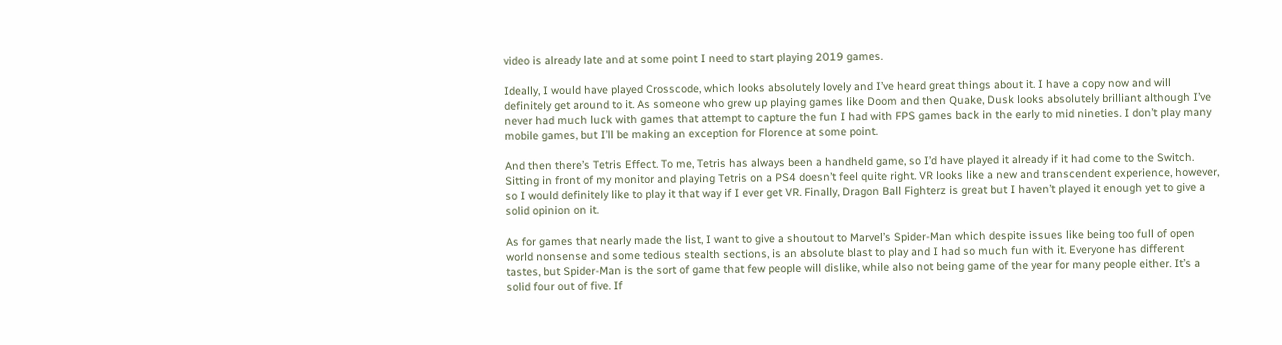video is already late and at some point I need to start playing 2019 games.

Ideally, I would have played Crosscode, which looks absolutely lovely and I’ve heard great things about it. I have a copy now and will definitely get around to it. As someone who grew up playing games like Doom and then Quake, Dusk looks absolutely brilliant although I’ve never had much luck with games that attempt to capture the fun I had with FPS games back in the early to mid nineties. I don’t play many mobile games, but I’ll be making an exception for Florence at some point.

And then there’s Tetris Effect. To me, Tetris has always been a handheld game, so I’d have played it already if it had come to the Switch. Sitting in front of my monitor and playing Tetris on a PS4 doesn’t feel quite right. VR looks like a new and transcendent experience, however, so I would definitely like to play it that way if I ever get VR. Finally, Dragon Ball Fighterz is great but I haven’t played it enough yet to give a solid opinion on it.

As for games that nearly made the list, I want to give a shoutout to Marvel’s Spider-Man which despite issues like being too full of open world nonsense and some tedious stealth sections, is an absolute blast to play and I had so much fun with it. Everyone has different tastes, but Spider-Man is the sort of game that few people will dislike, while also not being game of the year for many people either. It’s a solid four out of five. If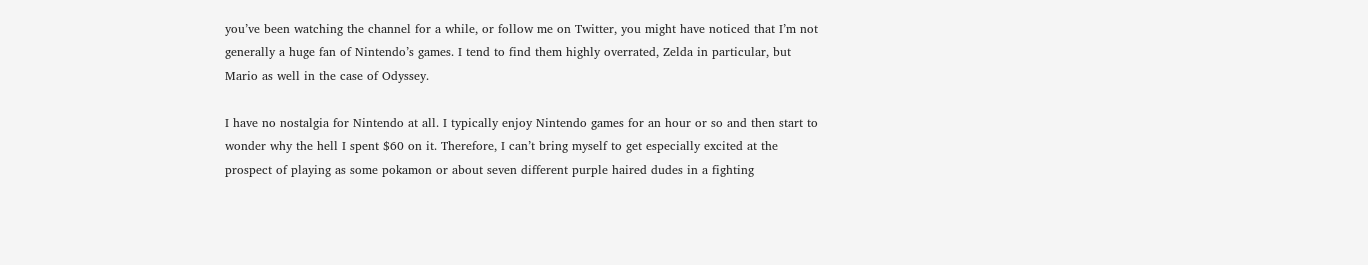you’ve been watching the channel for a while, or follow me on Twitter, you might have noticed that I’m not generally a huge fan of Nintendo’s games. I tend to find them highly overrated, Zelda in particular, but Mario as well in the case of Odyssey.

I have no nostalgia for Nintendo at all. I typically enjoy Nintendo games for an hour or so and then start to wonder why the hell I spent $60 on it. Therefore, I can’t bring myself to get especially excited at the prospect of playing as some pokamon or about seven different purple haired dudes in a fighting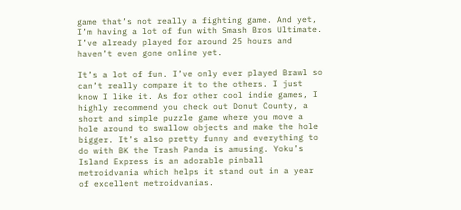game that’s not really a fighting game. And yet, I’m having a lot of fun with Smash Bros Ultimate. I’ve already played for around 25 hours and haven’t even gone online yet.

It’s a lot of fun. I’ve only ever played Brawl so can’t really compare it to the others. I just know I like it. As for other cool indie games, I highly recommend you check out Donut County, a short and simple puzzle game where you move a hole around to swallow objects and make the hole bigger. It’s also pretty funny and everything to do with BK the Trash Panda is amusing. Yoku’s Island Express is an adorable pinball metroidvania which helps it stand out in a year of excellent metroidvanias.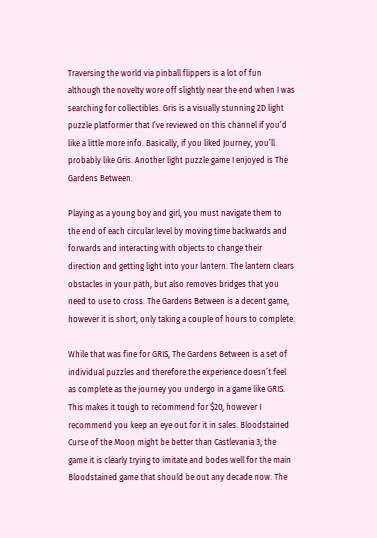Traversing the world via pinball flippers is a lot of fun although the novelty wore off slightly near the end when I was searching for collectibles. Gris is a visually stunning 2D light puzzle platformer that I’ve reviewed on this channel if you’d like a little more info. Basically, if you liked Journey, you’ll probably like Gris. Another light puzzle game I enjoyed is The Gardens Between.

Playing as a young boy and girl, you must navigate them to the end of each circular level by moving time backwards and forwards and interacting with objects to change their direction and getting light into your lantern. The lantern clears obstacles in your path, but also removes bridges that you need to use to cross. The Gardens Between is a decent game, however it is short, only taking a couple of hours to complete.

While that was fine for GRIS, The Gardens Between is a set of individual puzzles and therefore the experience doesn’t feel as complete as the journey you undergo in a game like GRIS. This makes it tough to recommend for $20, however I recommend you keep an eye out for it in sales. Bloodstained Curse of the Moon might be better than Castlevania 3, the game it is clearly trying to imitate and bodes well for the main Bloodstained game that should be out any decade now. The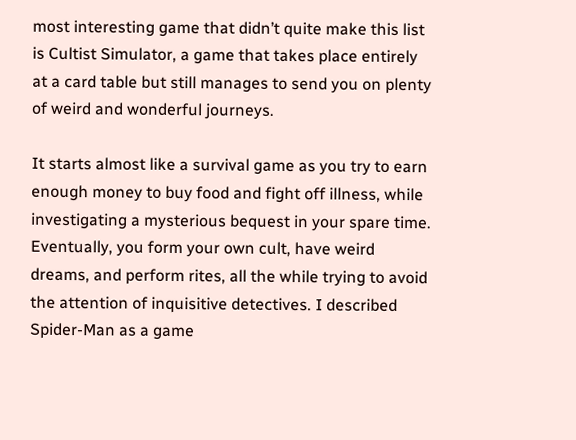most interesting game that didn’t quite make this list is Cultist Simulator, a game that takes place entirely at a card table but still manages to send you on plenty of weird and wonderful journeys.

It starts almost like a survival game as you try to earn enough money to buy food and fight off illness, while investigating a mysterious bequest in your spare time. Eventually, you form your own cult, have weird dreams, and perform rites, all the while trying to avoid the attention of inquisitive detectives. I described Spider-Man as a game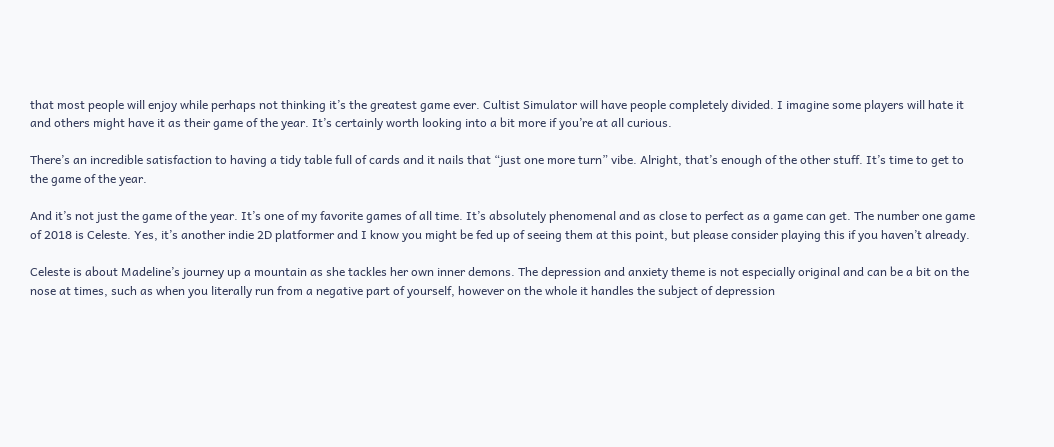that most people will enjoy while perhaps not thinking it’s the greatest game ever. Cultist Simulator will have people completely divided. I imagine some players will hate it and others might have it as their game of the year. It’s certainly worth looking into a bit more if you’re at all curious.

There’s an incredible satisfaction to having a tidy table full of cards and it nails that “just one more turn” vibe. Alright, that’s enough of the other stuff. It’s time to get to the game of the year.

And it’s not just the game of the year. It’s one of my favorite games of all time. It’s absolutely phenomenal and as close to perfect as a game can get. The number one game of 2018 is Celeste. Yes, it’s another indie 2D platformer and I know you might be fed up of seeing them at this point, but please consider playing this if you haven’t already.

Celeste is about Madeline’s journey up a mountain as she tackles her own inner demons. The depression and anxiety theme is not especially original and can be a bit on the nose at times, such as when you literally run from a negative part of yourself, however on the whole it handles the subject of depression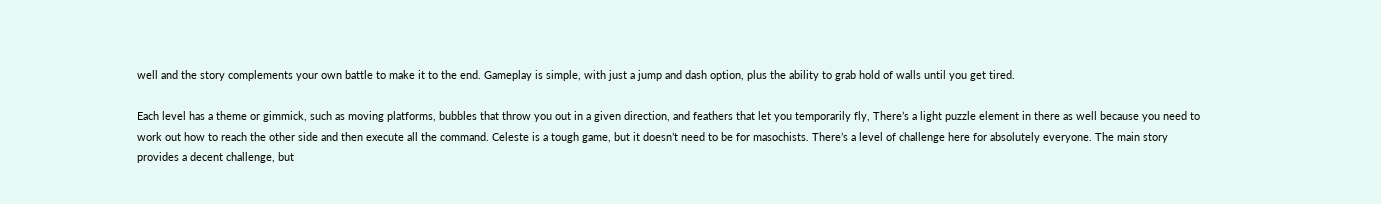well and the story complements your own battle to make it to the end. Gameplay is simple, with just a jump and dash option, plus the ability to grab hold of walls until you get tired.

Each level has a theme or gimmick, such as moving platforms, bubbles that throw you out in a given direction, and feathers that let you temporarily fly, There’s a light puzzle element in there as well because you need to work out how to reach the other side and then execute all the command. Celeste is a tough game, but it doesn’t need to be for masochists. There’s a level of challenge here for absolutely everyone. The main story provides a decent challenge, but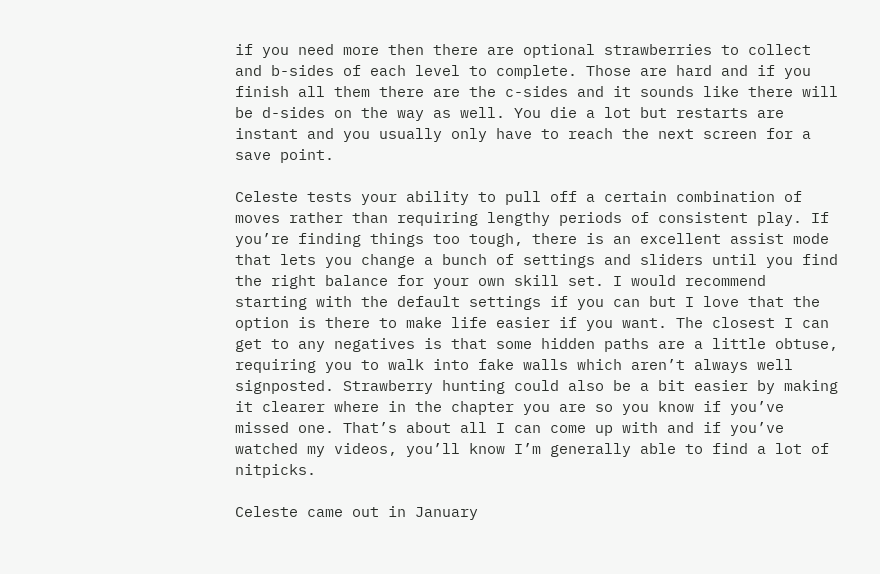if you need more then there are optional strawberries to collect and b-sides of each level to complete. Those are hard and if you finish all them there are the c-sides and it sounds like there will be d-sides on the way as well. You die a lot but restarts are instant and you usually only have to reach the next screen for a save point.

Celeste tests your ability to pull off a certain combination of moves rather than requiring lengthy periods of consistent play. If you’re finding things too tough, there is an excellent assist mode that lets you change a bunch of settings and sliders until you find the right balance for your own skill set. I would recommend starting with the default settings if you can but I love that the option is there to make life easier if you want. The closest I can get to any negatives is that some hidden paths are a little obtuse, requiring you to walk into fake walls which aren’t always well signposted. Strawberry hunting could also be a bit easier by making it clearer where in the chapter you are so you know if you’ve missed one. That’s about all I can come up with and if you’ve watched my videos, you’ll know I’m generally able to find a lot of nitpicks.

Celeste came out in January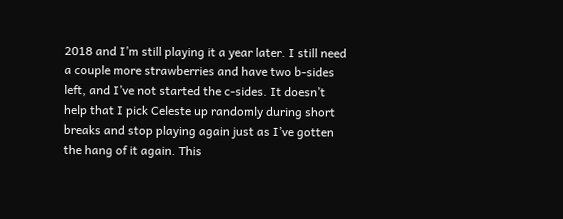2018 and I’m still playing it a year later. I still need a couple more strawberries and have two b-sides left, and I’ve not started the c-sides. It doesn’t help that I pick Celeste up randomly during short breaks and stop playing again just as I’ve gotten the hang of it again. This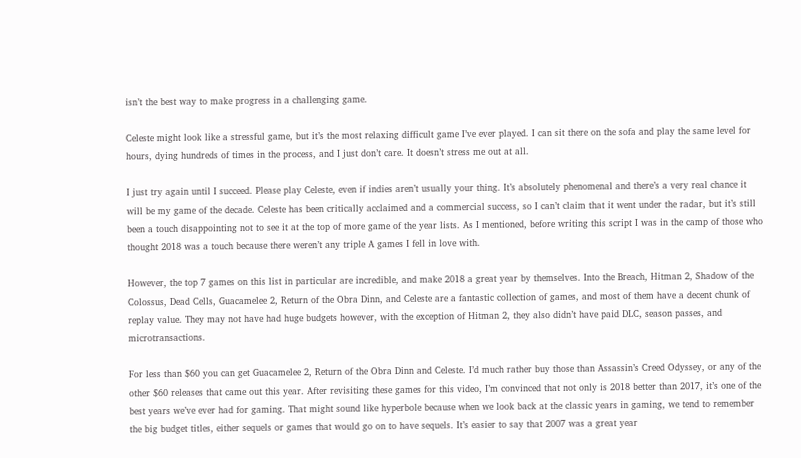isn’t the best way to make progress in a challenging game.

Celeste might look like a stressful game, but it’s the most relaxing difficult game I’ve ever played. I can sit there on the sofa and play the same level for hours, dying hundreds of times in the process, and I just don’t care. It doesn’t stress me out at all.

I just try again until I succeed. Please play Celeste, even if indies aren’t usually your thing. It’s absolutely phenomenal and there’s a very real chance it will be my game of the decade. Celeste has been critically acclaimed and a commercial success, so I can’t claim that it went under the radar, but it’s still been a touch disappointing not to see it at the top of more game of the year lists. As I mentioned, before writing this script I was in the camp of those who thought 2018 was a touch because there weren’t any triple A games I fell in love with.

However, the top 7 games on this list in particular are incredible, and make 2018 a great year by themselves. Into the Breach, Hitman 2, Shadow of the Colossus, Dead Cells, Guacamelee 2, Return of the Obra Dinn, and Celeste are a fantastic collection of games, and most of them have a decent chunk of replay value. They may not have had huge budgets however, with the exception of Hitman 2, they also didn’t have paid DLC, season passes, and microtransactions.

For less than $60 you can get Guacamelee 2, Return of the Obra Dinn and Celeste. I’d much rather buy those than Assassin’s Creed Odyssey, or any of the other $60 releases that came out this year. After revisiting these games for this video, I’m convinced that not only is 2018 better than 2017, it’s one of the best years we’ve ever had for gaming. That might sound like hyperbole because when we look back at the classic years in gaming, we tend to remember the big budget titles, either sequels or games that would go on to have sequels. It’s easier to say that 2007 was a great year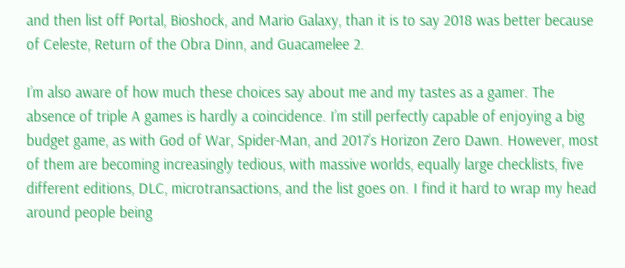and then list off Portal, Bioshock, and Mario Galaxy, than it is to say 2018 was better because of Celeste, Return of the Obra Dinn, and Guacamelee 2.

I’m also aware of how much these choices say about me and my tastes as a gamer. The absence of triple A games is hardly a coincidence. I’m still perfectly capable of enjoying a big budget game, as with God of War, Spider-Man, and 2017’s Horizon Zero Dawn. However, most of them are becoming increasingly tedious, with massive worlds, equally large checklists, five different editions, DLC, microtransactions, and the list goes on. I find it hard to wrap my head around people being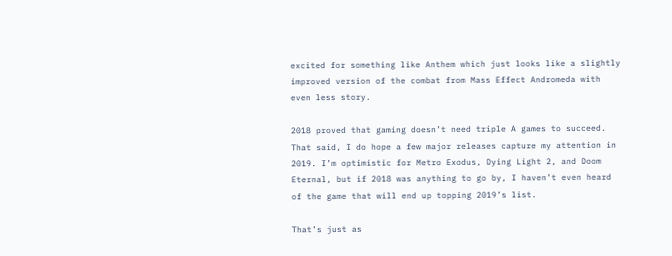excited for something like Anthem which just looks like a slightly improved version of the combat from Mass Effect Andromeda with even less story.

2018 proved that gaming doesn’t need triple A games to succeed. That said, I do hope a few major releases capture my attention in 2019. I’m optimistic for Metro Exodus, Dying Light 2, and Doom Eternal, but if 2018 was anything to go by, I haven’t even heard of the game that will end up topping 2019’s list.

That’s just as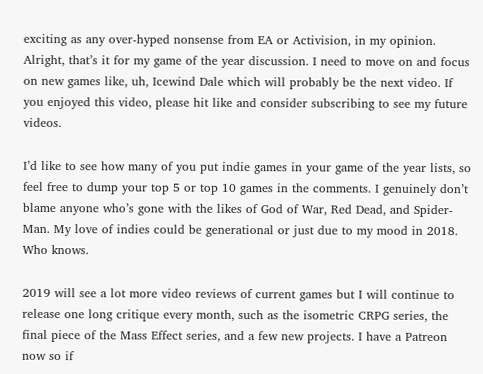exciting as any over-hyped nonsense from EA or Activision, in my opinion. Alright, that’s it for my game of the year discussion. I need to move on and focus on new games like, uh, Icewind Dale which will probably be the next video. If you enjoyed this video, please hit like and consider subscribing to see my future videos.

I’d like to see how many of you put indie games in your game of the year lists, so feel free to dump your top 5 or top 10 games in the comments. I genuinely don’t blame anyone who’s gone with the likes of God of War, Red Dead, and Spider-Man. My love of indies could be generational or just due to my mood in 2018. Who knows.

2019 will see a lot more video reviews of current games but I will continue to release one long critique every month, such as the isometric CRPG series, the final piece of the Mass Effect series, and a few new projects. I have a Patreon now so if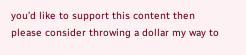you’d like to support this content then please consider throwing a dollar my way to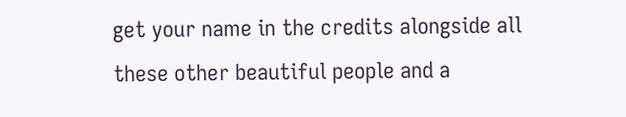get your name in the credits alongside all these other beautiful people and a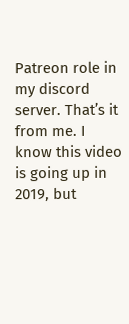Patreon role in my discord server. That’s it from me. I know this video is going up in 2019, but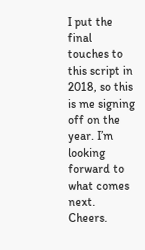I put the final touches to this script in 2018, so this is me signing off on the year. I’m looking forward to what comes next. Cheers.